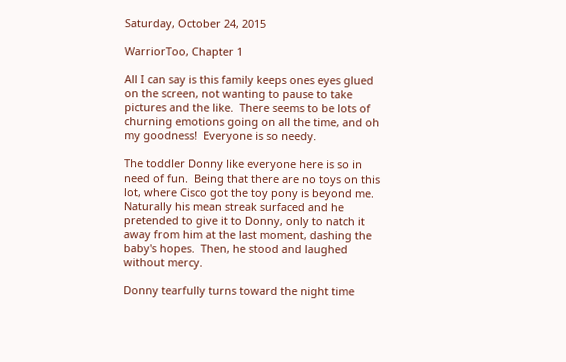Saturday, October 24, 2015

WarriorToo, Chapter 1

All I can say is this family keeps ones eyes glued on the screen, not wanting to pause to take pictures and the like.  There seems to be lots of churning emotions going on all the time, and oh my goodness!  Everyone is so needy.

The toddler Donny like everyone here is so in need of fun.  Being that there are no toys on this lot, where Cisco got the toy pony is beyond me.  Naturally his mean streak surfaced and he pretended to give it to Donny, only to natch it away from him at the last moment, dashing the baby's hopes.  Then, he stood and laughed without mercy.

Donny tearfully turns toward the night time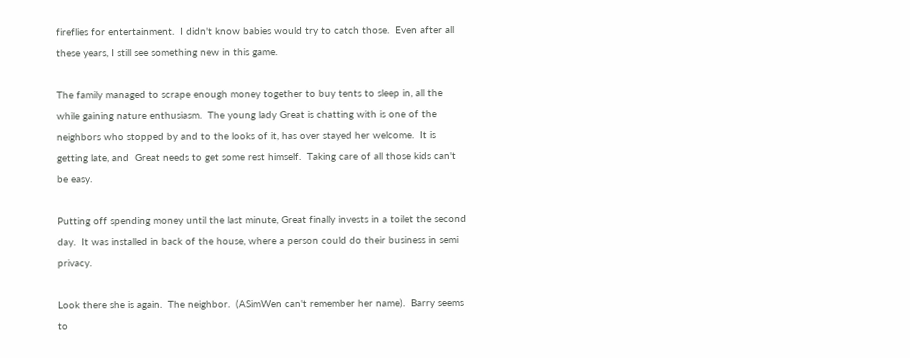fireflies for entertainment.  I didn't know babies would try to catch those.  Even after all these years, I still see something new in this game.

The family managed to scrape enough money together to buy tents to sleep in, all the while gaining nature enthusiasm.  The young lady Great is chatting with is one of the neighbors who stopped by and to the looks of it, has over stayed her welcome.  It is getting late, and  Great needs to get some rest himself.  Taking care of all those kids can't be easy.

Putting off spending money until the last minute, Great finally invests in a toilet the second day.  It was installed in back of the house, where a person could do their business in semi privacy.

Look there she is again.  The neighbor.  (ASimWen can't remember her name).  Barry seems to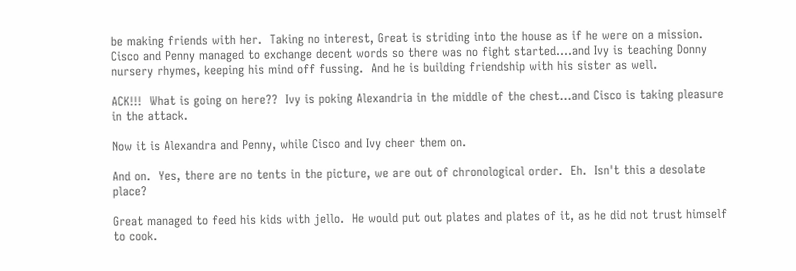be making friends with her.  Taking no interest, Great is striding into the house as if he were on a mission.  Cisco and Penny managed to exchange decent words so there was no fight started....and Ivy is teaching Donny nursery rhymes, keeping his mind off fussing.  And he is building friendship with his sister as well.

ACK!!!  What is going on here??  Ivy is poking Alexandria in the middle of the chest...and Cisco is taking pleasure in the attack.

Now it is Alexandra and Penny, while Cisco and Ivy cheer them on.

And on.  Yes, there are no tents in the picture, we are out of chronological order.  Eh.  Isn't this a desolate place?

Great managed to feed his kids with jello.  He would put out plates and plates of it, as he did not trust himself to cook.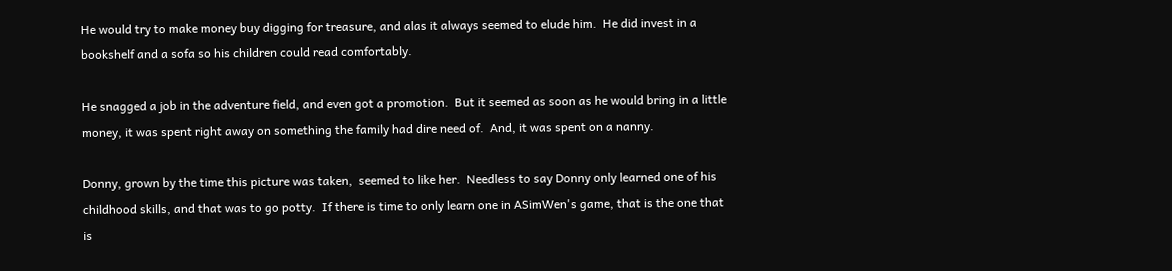He would try to make money buy digging for treasure, and alas it always seemed to elude him.  He did invest in a bookshelf and a sofa so his children could read comfortably.

He snagged a job in the adventure field, and even got a promotion.  But it seemed as soon as he would bring in a little money, it was spent right away on something the family had dire need of.  And, it was spent on a nanny.

Donny, grown by the time this picture was taken,  seemed to like her.  Needless to say Donny only learned one of his childhood skills, and that was to go potty.  If there is time to only learn one in ASimWen's game, that is the one that is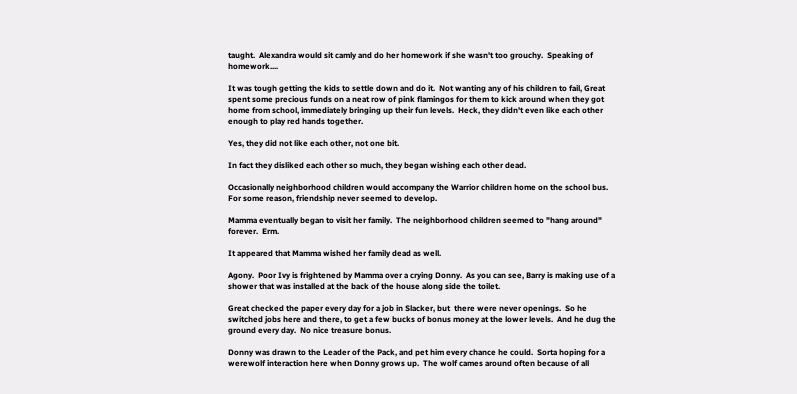taught.  Alexandra would sit camly and do her homework if she wasn't too grouchy.  Speaking of homework....

It was tough getting the kids to settle down and do it.  Not wanting any of his children to fail, Great spent some precious funds on a neat row of pink flamingos for them to kick around when they got home from school, immediately bringing up their fun levels.  Heck, they didn't even like each other enough to play red hands together.

Yes, they did not like each other, not one bit.

In fact they disliked each other so much, they began wishing each other dead.

Occasionally neighborhood children would accompany the Warrior children home on the school bus.  For some reason, friendship never seemed to develop.

Mamma eventually began to visit her family.  The neighborhood children seemed to "hang around" forever.  Erm.

It appeared that Mamma wished her family dead as well.

Agony.  Poor Ivy is frightened by Mamma over a crying Donny.  As you can see, Barry is making use of a shower that was installed at the back of the house along side the toilet.

Great checked the paper every day for a job in Slacker, but  there were never openings.  So he switched jobs here and there, to get a few bucks of bonus money at the lower levels.  And he dug the ground every day.  No nice treasure bonus.

Donny was drawn to the Leader of the Pack, and pet him every chance he could.  Sorta hoping for a werewolf interaction here when Donny grows up.  The wolf cames around often because of all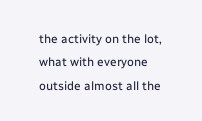the activity on the lot, what with everyone outside almost all the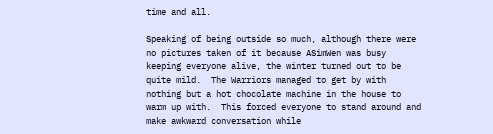time and all.

Speaking of being outside so much, although there were no pictures taken of it because ASimWen was busy keeping everyone alive, the winter turned out to be quite mild.  The Warriors managed to get by with nothing but a hot chocolate machine in the house to warm up with.  This forced everyone to stand around and make awkward conversation while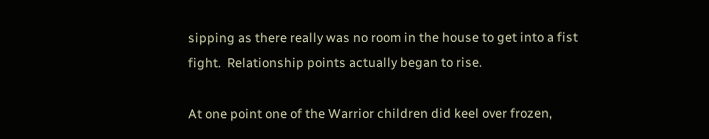sipping as there really was no room in the house to get into a fist fight.  Relationship points actually began to rise.

At one point one of the Warrior children did keel over frozen,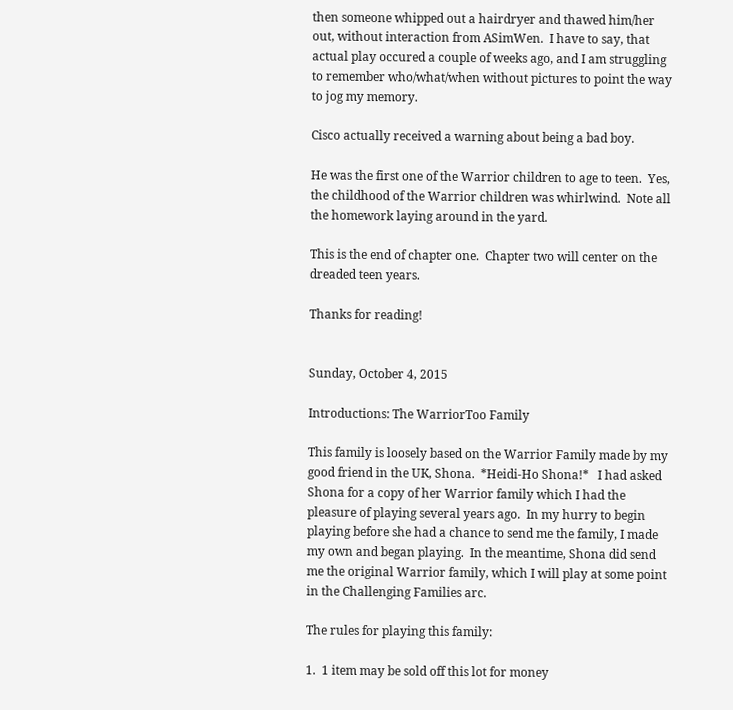then someone whipped out a hairdryer and thawed him/her out, without interaction from ASimWen.  I have to say, that actual play occured a couple of weeks ago, and I am struggling to remember who/what/when without pictures to point the way to jog my memory.

Cisco actually received a warning about being a bad boy.

He was the first one of the Warrior children to age to teen.  Yes, the childhood of the Warrior children was whirlwind.  Note all the homework laying around in the yard.

This is the end of chapter one.  Chapter two will center on the dreaded teen years.

Thanks for reading!


Sunday, October 4, 2015

Introductions: The WarriorToo Family

This family is loosely based on the Warrior Family made by my good friend in the UK, Shona.  *Heidi-Ho Shona!*   I had asked Shona for a copy of her Warrior family which I had the pleasure of playing several years ago.  In my hurry to begin playing before she had a chance to send me the family, I made my own and began playing.  In the meantime, Shona did send me the original Warrior family, which I will play at some point in the Challenging Families arc.

The rules for playing this family:

1.  1 item may be sold off this lot for money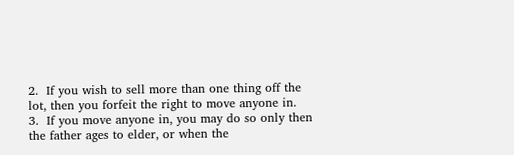2.  If you wish to sell more than one thing off the lot, then you forfeit the right to move anyone in.
3.  If you move anyone in, you may do so only then the father ages to elder, or when the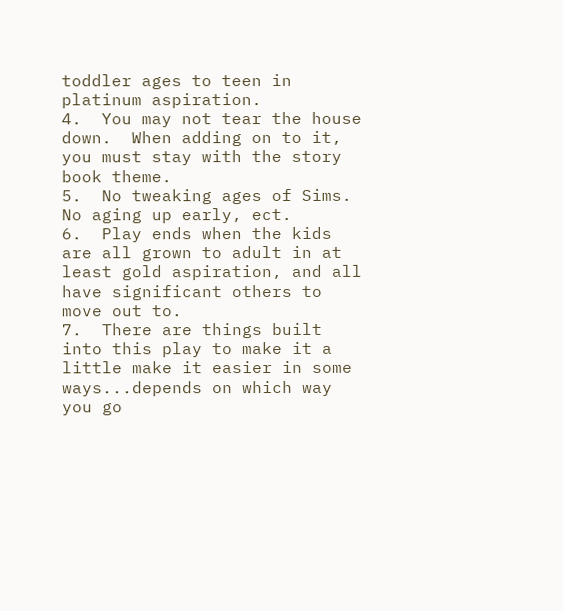toddler ages to teen in platinum aspiration.
4.  You may not tear the house down.  When adding on to it, you must stay with the story book theme.
5.  No tweaking ages of Sims.  No aging up early, ect.
6.  Play ends when the kids are all grown to adult in at least gold aspiration, and all have significant others to move out to.
7.  There are things built into this play to make it a little make it easier in some ways...depends on which way you go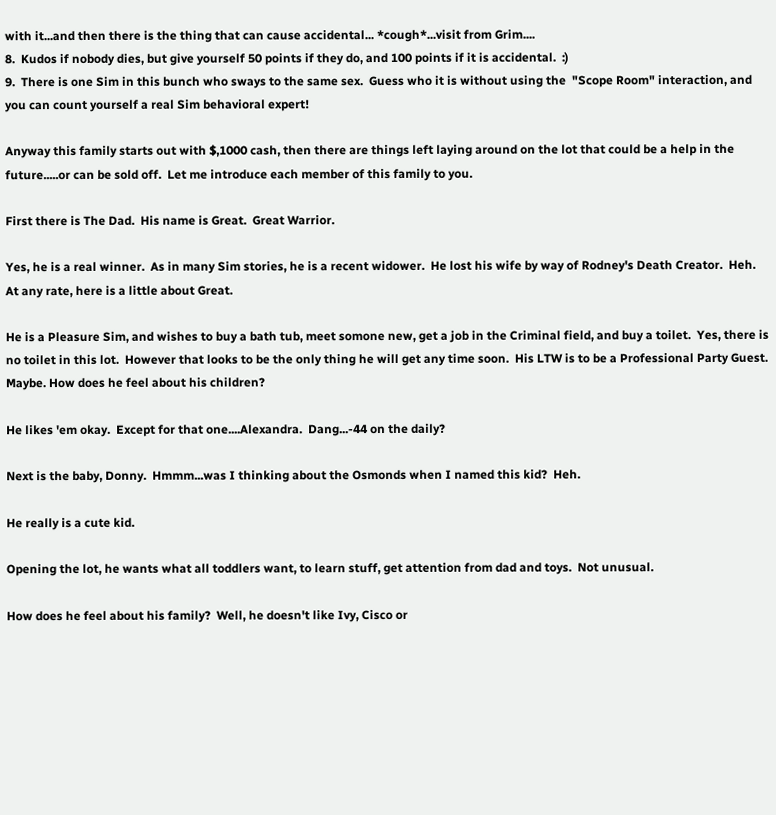with it...and then there is the thing that can cause accidental... *cough*...visit from Grim....
8.  Kudos if nobody dies, but give yourself 50 points if they do, and 100 points if it is accidental.  :)
9.  There is one Sim in this bunch who sways to the same sex.  Guess who it is without using the  "Scope Room" interaction, and you can count yourself a real Sim behavioral expert!

Anyway this family starts out with $,1000 cash, then there are things left laying around on the lot that could be a help in the future.....or can be sold off.  Let me introduce each member of this family to you.

First there is The Dad.  His name is Great.  Great Warrior.

Yes, he is a real winner.  As in many Sim stories, he is a recent widower.  He lost his wife by way of Rodney's Death Creator.  Heh.  At any rate, here is a little about Great.

He is a Pleasure Sim, and wishes to buy a bath tub, meet somone new, get a job in the Criminal field, and buy a toilet.  Yes, there is no toilet in this lot.  However that looks to be the only thing he will get any time soon.  His LTW is to be a Professional Party Guest.  Maybe. How does he feel about his children?

He likes 'em okay.  Except for that one....Alexandra.  Dang...-44 on the daily?

Next is the baby, Donny.  Hmmm...was I thinking about the Osmonds when I named this kid?  Heh.

He really is a cute kid.

Opening the lot, he wants what all toddlers want, to learn stuff, get attention from dad and toys.  Not unusual.

How does he feel about his family?  Well, he doesn't like Ivy, Cisco or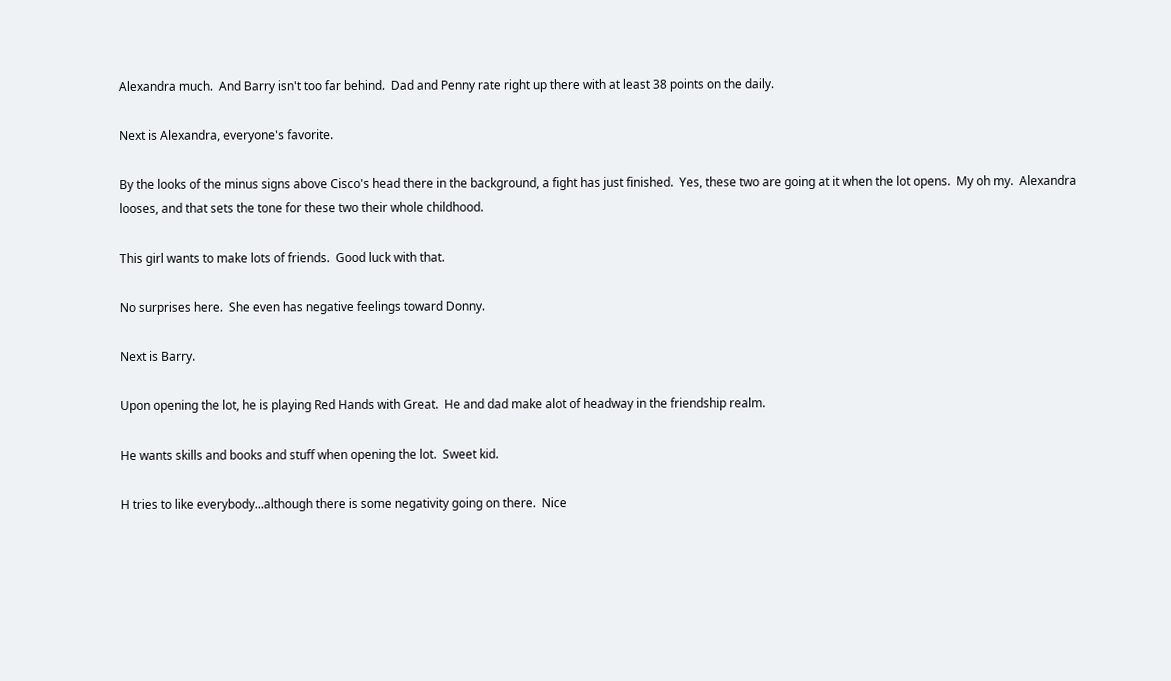Alexandra much.  And Barry isn't too far behind.  Dad and Penny rate right up there with at least 38 points on the daily.

Next is Alexandra, everyone's favorite.

By the looks of the minus signs above Cisco's head there in the background, a fight has just finished.  Yes, these two are going at it when the lot opens.  My oh my.  Alexandra looses, and that sets the tone for these two their whole childhood.

This girl wants to make lots of friends.  Good luck with that.

No surprises here.  She even has negative feelings toward Donny.

Next is Barry.

Upon opening the lot, he is playing Red Hands with Great.  He and dad make alot of headway in the friendship realm.

He wants skills and books and stuff when opening the lot.  Sweet kid.

H tries to like everybody...although there is some negativity going on there.  Nice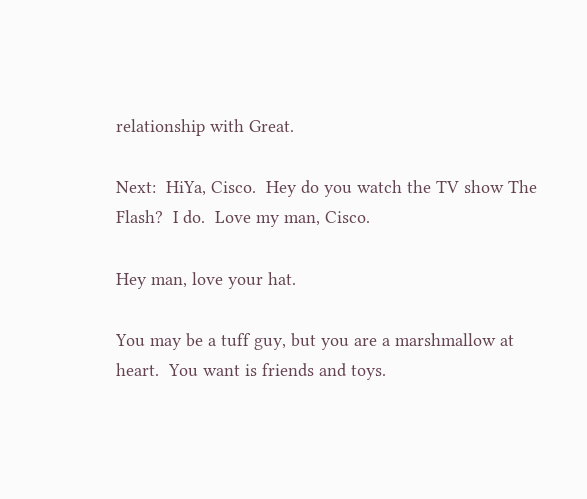relationship with Great.

Next:  HiYa, Cisco.  Hey do you watch the TV show The Flash?  I do.  Love my man, Cisco.

Hey man, love your hat.

You may be a tuff guy, but you are a marshmallow at heart.  You want is friends and toys.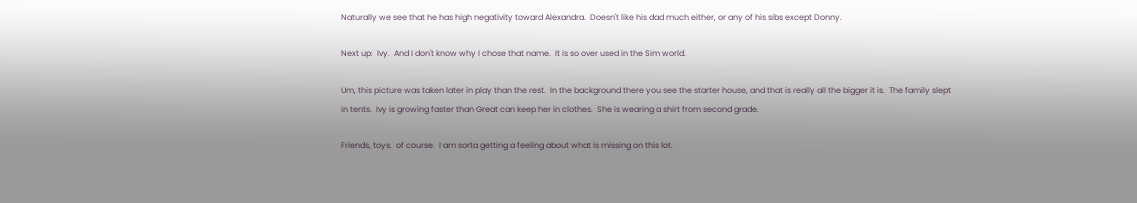Naturally we see that he has high negativity toward Alexandra.  Doesn't like his dad much either, or any of his sibs except Donny.

Next up:  Ivy.  And I don't know why I chose that name.  It is so over used in the Sim world.

Um, this picture was taken later in play than the rest.  In the background there you see the starter house, and that is really all the bigger it is.  The family slept in tents.  Ivy is growing faster than Great can keep her in clothes.  She is wearing a shirt from second grade.

Friends, toys.  of course.  I am sorta getting a feeling about what is missing on this lot.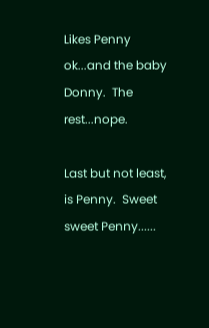Likes Penny ok...and the baby Donny.  The rest...nope.

Last but not least, is Penny.  Sweet sweet Penny......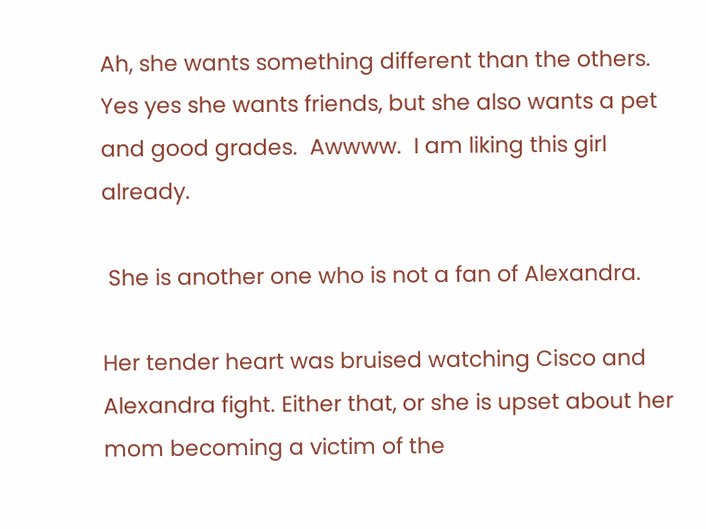Ah, she wants something different than the others.  Yes yes she wants friends, but she also wants a pet and good grades.  Awwww.  I am liking this girl already.

 She is another one who is not a fan of Alexandra.

Her tender heart was bruised watching Cisco and Alexandra fight. Either that, or she is upset about her mom becoming a victim of the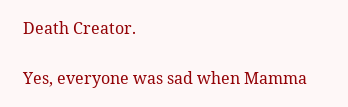Death Creator.

Yes, everyone was sad when Mamma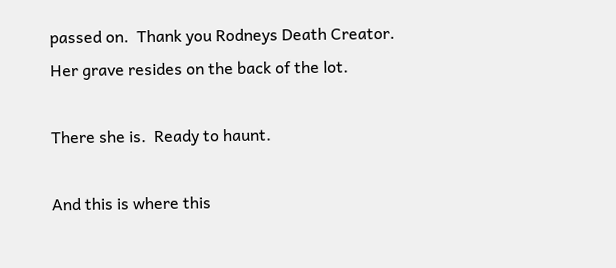passed on.  Thank you Rodneys Death Creator.  Her grave resides on the back of the lot.

There she is.  Ready to haunt.

And this is where this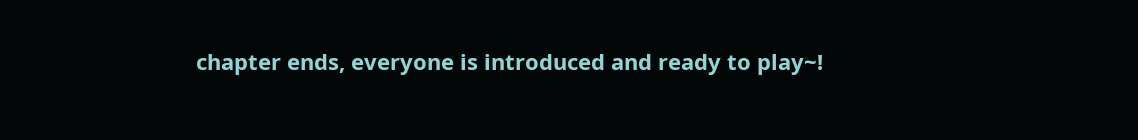chapter ends, everyone is introduced and ready to play~!